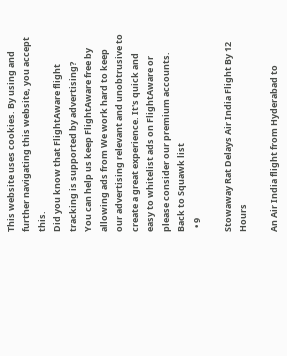This website uses cookies. By using and further navigating this website, you accept this.
Did you know that FlightAware flight tracking is supported by advertising?
You can help us keep FlightAware free by allowing ads from We work hard to keep our advertising relevant and unobtrusive to create a great experience. It's quick and easy to whitelist ads on FlightAware or please consider our premium accounts.
Back to Squawk list
  • 9

Stowaway Rat Delays Air India Flight By 12 Hours

An Air India flight from Hyderabad to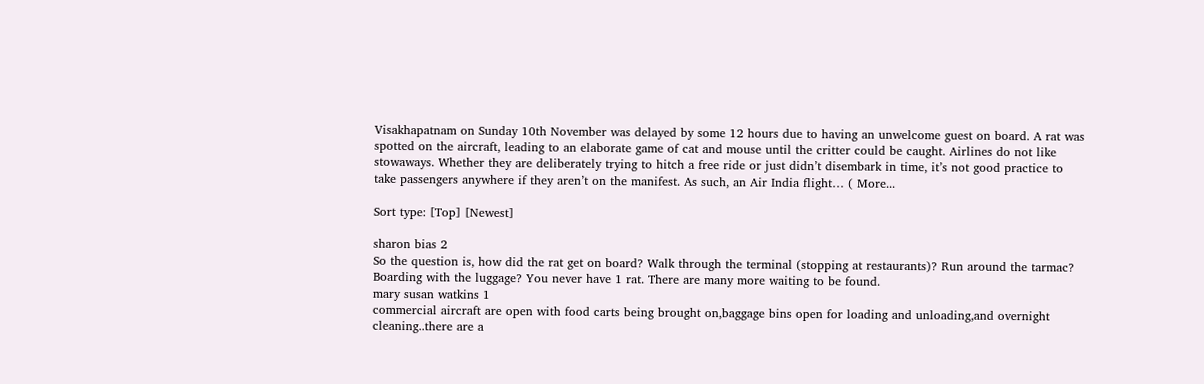Visakhapatnam on Sunday 10th November was delayed by some 12 hours due to having an unwelcome guest on board. A rat was spotted on the aircraft, leading to an elaborate game of cat and mouse until the critter could be caught. Airlines do not like stowaways. Whether they are deliberately trying to hitch a free ride or just didn’t disembark in time, it’s not good practice to take passengers anywhere if they aren’t on the manifest. As such, an Air India flight… ( More...

Sort type: [Top] [Newest]

sharon bias 2
So the question is, how did the rat get on board? Walk through the terminal (stopping at restaurants)? Run around the tarmac? Boarding with the luggage? You never have 1 rat. There are many more waiting to be found.
mary susan watkins 1
commercial aircraft are open with food carts being brought on,baggage bins open for loading and unloading,and overnight cleaning..there are a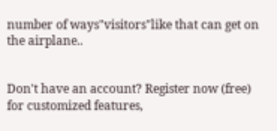number of ways"visitors"like that can get on the airplane..


Don't have an account? Register now (free) for customized features,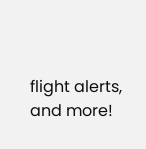flight alerts, and more!